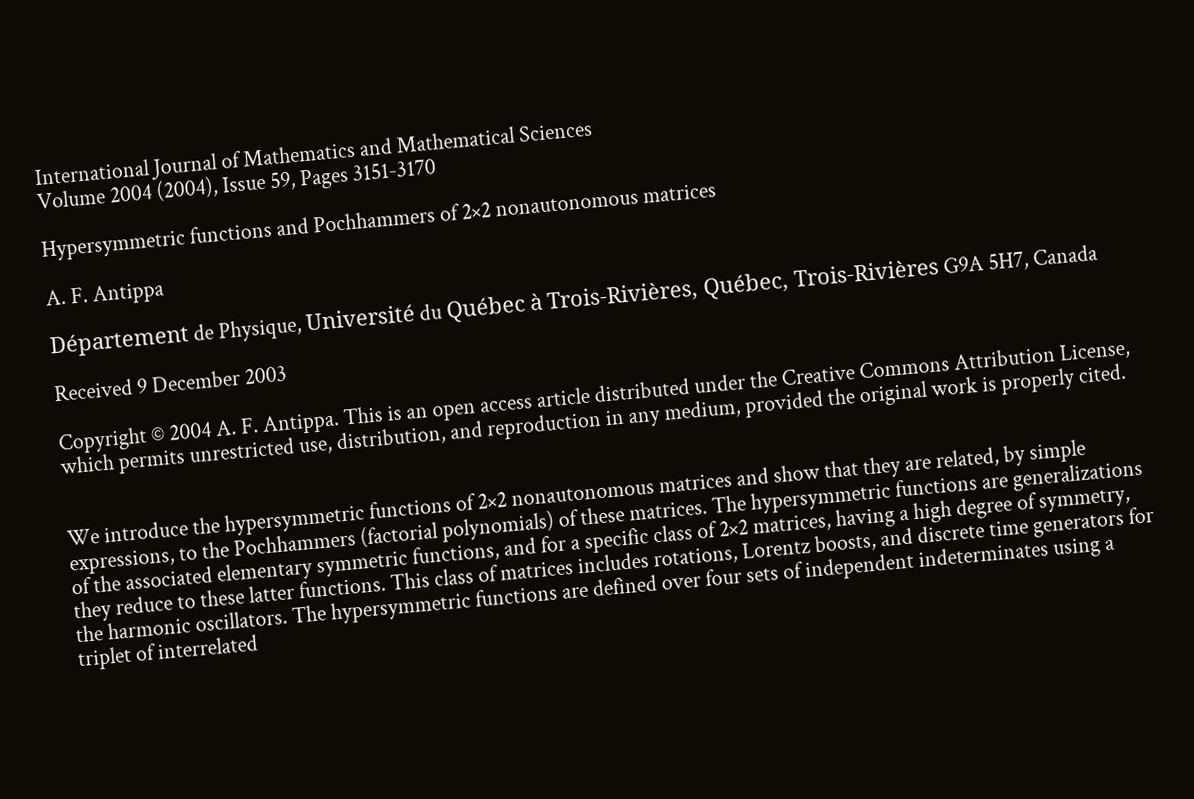International Journal of Mathematics and Mathematical Sciences
Volume 2004 (2004), Issue 59, Pages 3151-3170

Hypersymmetric functions and Pochhammers of 2×2 nonautonomous matrices

A. F. Antippa

Département de Physique, Université du Québec à Trois-Rivières, Québec, Trois-Rivières G9A 5H7, Canada

Received 9 December 2003

Copyright © 2004 A. F. Antippa. This is an open access article distributed under the Creative Commons Attribution License, which permits unrestricted use, distribution, and reproduction in any medium, provided the original work is properly cited.


We introduce the hypersymmetric functions of 2×2 nonautonomous matrices and show that they are related, by simple expressions, to the Pochhammers (factorial polynomials) of these matrices. The hypersymmetric functions are generalizations of the associated elementary symmetric functions, and for a specific class of 2×2 matrices, having a high degree of symmetry, they reduce to these latter functions. This class of matrices includes rotations, Lorentz boosts, and discrete time generators for the harmonic oscillators. The hypersymmetric functions are defined over four sets of independent indeterminates using a triplet of interrelated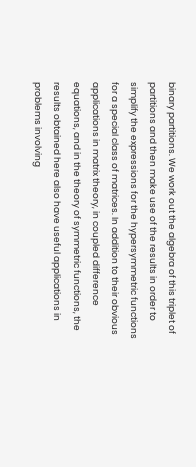binary partitions. We work out the algebra of this triplet of partitions and then make use of the results in order to simplify the expressions for the hypersymmetric functions for a special class of matrices. In addition to their obvious applications in matrix theory, in coupled difference equations, and in the theory of symmetric functions, the results obtained here also have useful applications in problems involving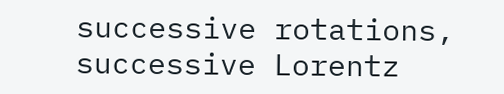successive rotations, successive Lorentz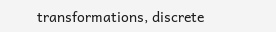transformations, discrete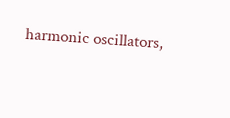harmonic oscillators,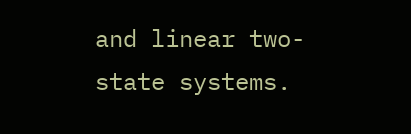and linear two-state systems.